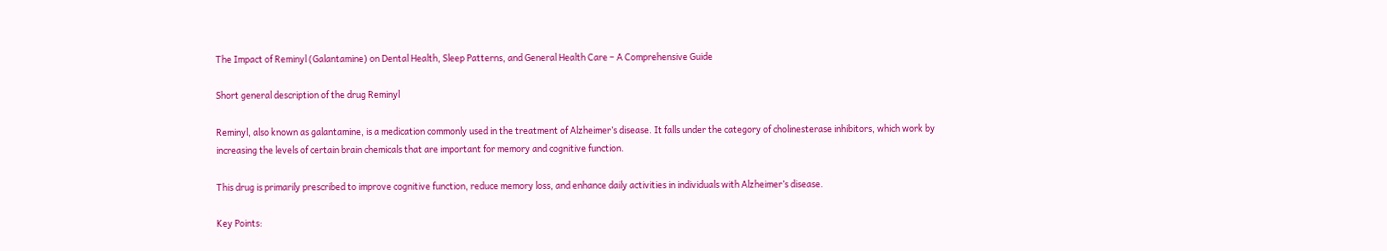The Impact of Reminyl (Galantamine) on Dental Health, Sleep Patterns, and General Health Care – A Comprehensive Guide

Short general description of the drug Reminyl

Reminyl, also known as galantamine, is a medication commonly used in the treatment of Alzheimer’s disease. It falls under the category of cholinesterase inhibitors, which work by increasing the levels of certain brain chemicals that are important for memory and cognitive function.

This drug is primarily prescribed to improve cognitive function, reduce memory loss, and enhance daily activities in individuals with Alzheimer’s disease.

Key Points: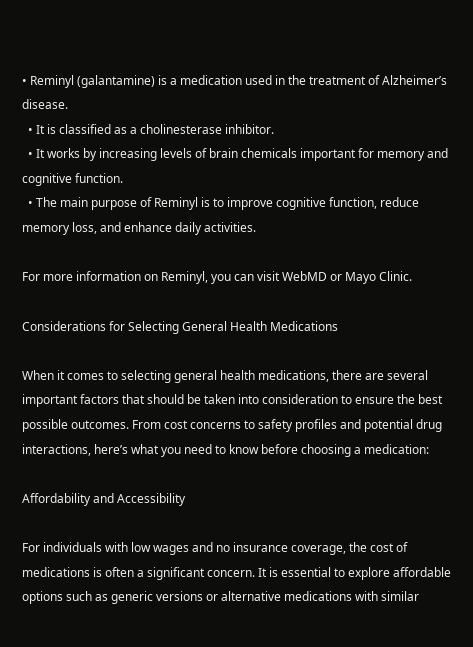• Reminyl (galantamine) is a medication used in the treatment of Alzheimer’s disease.
  • It is classified as a cholinesterase inhibitor.
  • It works by increasing levels of brain chemicals important for memory and cognitive function.
  • The main purpose of Reminyl is to improve cognitive function, reduce memory loss, and enhance daily activities.

For more information on Reminyl, you can visit WebMD or Mayo Clinic.

Considerations for Selecting General Health Medications

When it comes to selecting general health medications, there are several important factors that should be taken into consideration to ensure the best possible outcomes. From cost concerns to safety profiles and potential drug interactions, here’s what you need to know before choosing a medication:

Affordability and Accessibility

For individuals with low wages and no insurance coverage, the cost of medications is often a significant concern. It is essential to explore affordable options such as generic versions or alternative medications with similar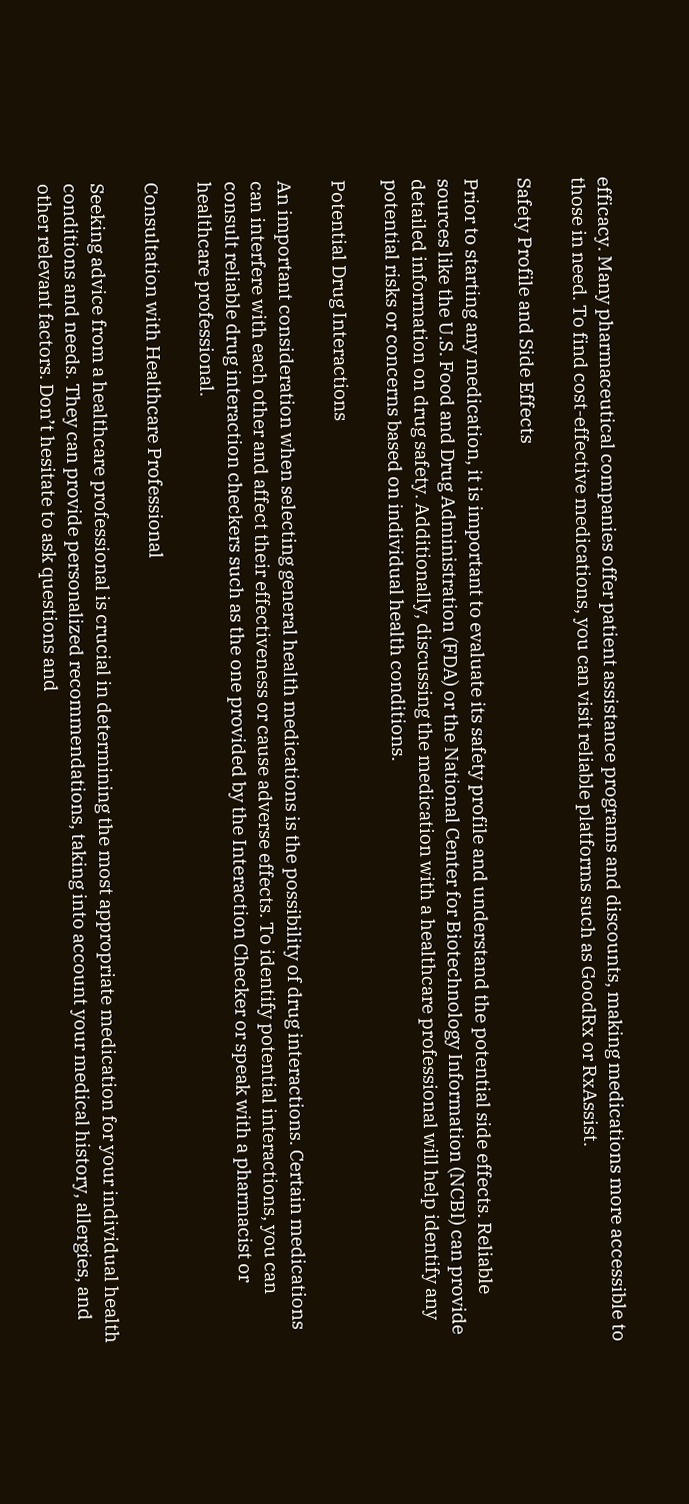efficacy. Many pharmaceutical companies offer patient assistance programs and discounts, making medications more accessible to those in need. To find cost-effective medications, you can visit reliable platforms such as GoodRx or RxAssist.

Safety Profile and Side Effects

Prior to starting any medication, it is important to evaluate its safety profile and understand the potential side effects. Reliable sources like the U.S. Food and Drug Administration (FDA) or the National Center for Biotechnology Information (NCBI) can provide detailed information on drug safety. Additionally, discussing the medication with a healthcare professional will help identify any potential risks or concerns based on individual health conditions.

Potential Drug Interactions

An important consideration when selecting general health medications is the possibility of drug interactions. Certain medications can interfere with each other and affect their effectiveness or cause adverse effects. To identify potential interactions, you can consult reliable drug interaction checkers such as the one provided by the Interaction Checker or speak with a pharmacist or healthcare professional.

Consultation with Healthcare Professional

Seeking advice from a healthcare professional is crucial in determining the most appropriate medication for your individual health conditions and needs. They can provide personalized recommendations, taking into account your medical history, allergies, and other relevant factors. Don’t hesitate to ask questions and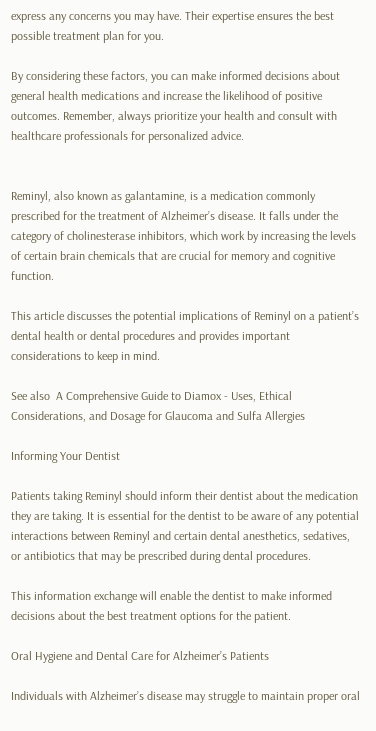express any concerns you may have. Their expertise ensures the best possible treatment plan for you.

By considering these factors, you can make informed decisions about general health medications and increase the likelihood of positive outcomes. Remember, always prioritize your health and consult with healthcare professionals for personalized advice.


Reminyl, also known as galantamine, is a medication commonly prescribed for the treatment of Alzheimer’s disease. It falls under the category of cholinesterase inhibitors, which work by increasing the levels of certain brain chemicals that are crucial for memory and cognitive function.

This article discusses the potential implications of Reminyl on a patient’s dental health or dental procedures and provides important considerations to keep in mind.

See also  A Comprehensive Guide to Diamox - Uses, Ethical Considerations, and Dosage for Glaucoma and Sulfa Allergies

Informing Your Dentist

Patients taking Reminyl should inform their dentist about the medication they are taking. It is essential for the dentist to be aware of any potential interactions between Reminyl and certain dental anesthetics, sedatives, or antibiotics that may be prescribed during dental procedures.

This information exchange will enable the dentist to make informed decisions about the best treatment options for the patient.

Oral Hygiene and Dental Care for Alzheimer’s Patients

Individuals with Alzheimer’s disease may struggle to maintain proper oral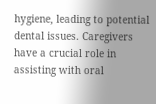hygiene, leading to potential dental issues. Caregivers have a crucial role in assisting with oral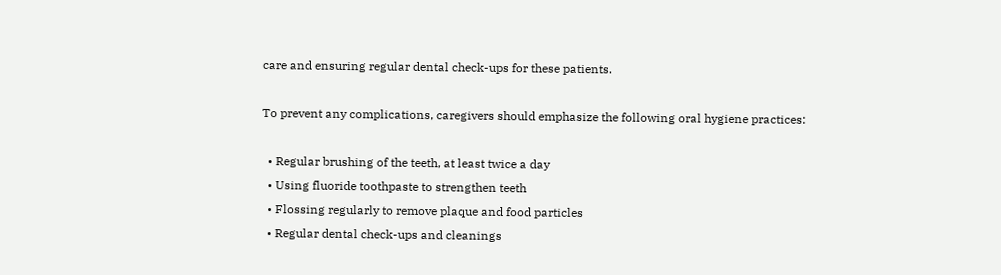care and ensuring regular dental check-ups for these patients.

To prevent any complications, caregivers should emphasize the following oral hygiene practices:

  • Regular brushing of the teeth, at least twice a day
  • Using fluoride toothpaste to strengthen teeth
  • Flossing regularly to remove plaque and food particles
  • Regular dental check-ups and cleanings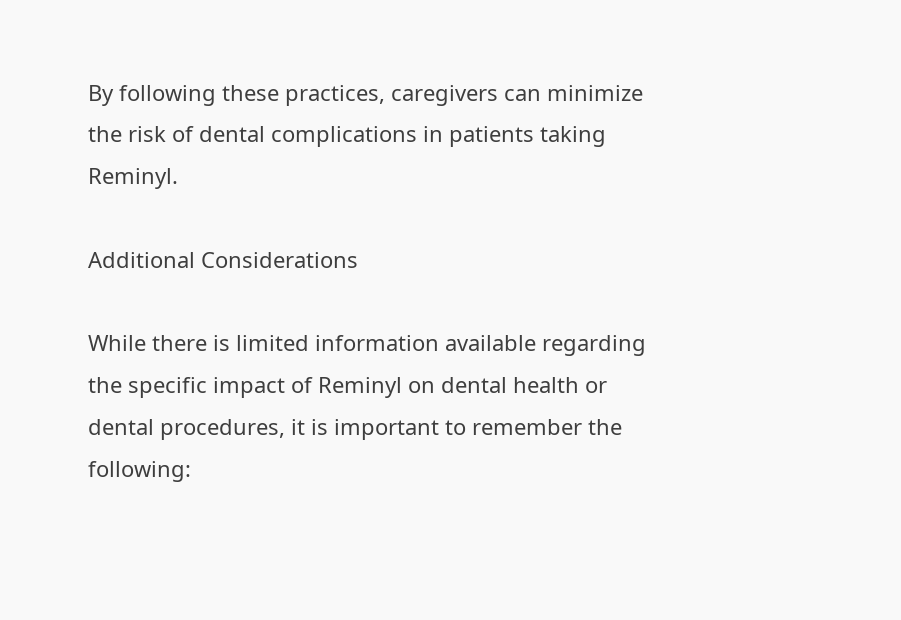By following these practices, caregivers can minimize the risk of dental complications in patients taking Reminyl.

Additional Considerations

While there is limited information available regarding the specific impact of Reminyl on dental health or dental procedures, it is important to remember the following: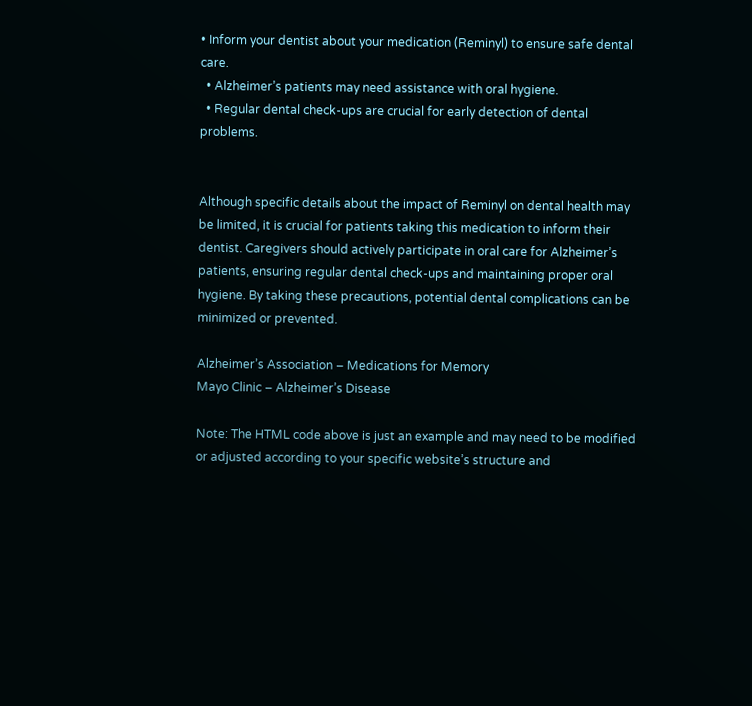• Inform your dentist about your medication (Reminyl) to ensure safe dental care.
  • Alzheimer’s patients may need assistance with oral hygiene.
  • Regular dental check-ups are crucial for early detection of dental problems.


Although specific details about the impact of Reminyl on dental health may be limited, it is crucial for patients taking this medication to inform their dentist. Caregivers should actively participate in oral care for Alzheimer’s patients, ensuring regular dental check-ups and maintaining proper oral hygiene. By taking these precautions, potential dental complications can be minimized or prevented.

Alzheimer’s Association – Medications for Memory
Mayo Clinic – Alzheimer’s Disease

Note: The HTML code above is just an example and may need to be modified or adjusted according to your specific website’s structure and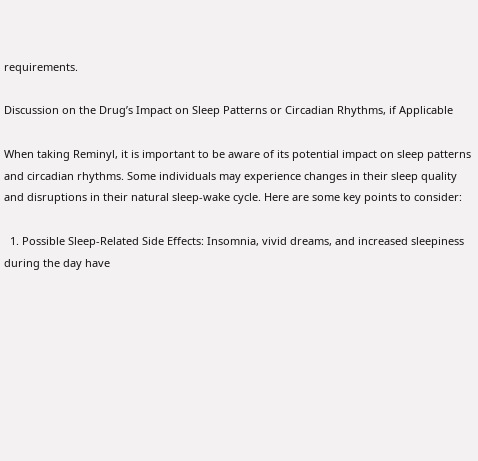requirements.

Discussion on the Drug’s Impact on Sleep Patterns or Circadian Rhythms, if Applicable

When taking Reminyl, it is important to be aware of its potential impact on sleep patterns and circadian rhythms. Some individuals may experience changes in their sleep quality and disruptions in their natural sleep-wake cycle. Here are some key points to consider:

  1. Possible Sleep-Related Side Effects: Insomnia, vivid dreams, and increased sleepiness during the day have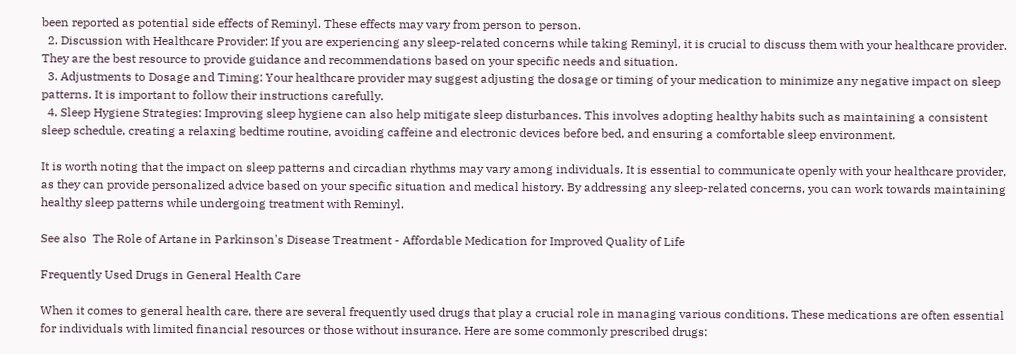been reported as potential side effects of Reminyl. These effects may vary from person to person.
  2. Discussion with Healthcare Provider: If you are experiencing any sleep-related concerns while taking Reminyl, it is crucial to discuss them with your healthcare provider. They are the best resource to provide guidance and recommendations based on your specific needs and situation.
  3. Adjustments to Dosage and Timing: Your healthcare provider may suggest adjusting the dosage or timing of your medication to minimize any negative impact on sleep patterns. It is important to follow their instructions carefully.
  4. Sleep Hygiene Strategies: Improving sleep hygiene can also help mitigate sleep disturbances. This involves adopting healthy habits such as maintaining a consistent sleep schedule, creating a relaxing bedtime routine, avoiding caffeine and electronic devices before bed, and ensuring a comfortable sleep environment.

It is worth noting that the impact on sleep patterns and circadian rhythms may vary among individuals. It is essential to communicate openly with your healthcare provider, as they can provide personalized advice based on your specific situation and medical history. By addressing any sleep-related concerns, you can work towards maintaining healthy sleep patterns while undergoing treatment with Reminyl.

See also  The Role of Artane in Parkinson's Disease Treatment - Affordable Medication for Improved Quality of Life

Frequently Used Drugs in General Health Care

When it comes to general health care, there are several frequently used drugs that play a crucial role in managing various conditions. These medications are often essential for individuals with limited financial resources or those without insurance. Here are some commonly prescribed drugs: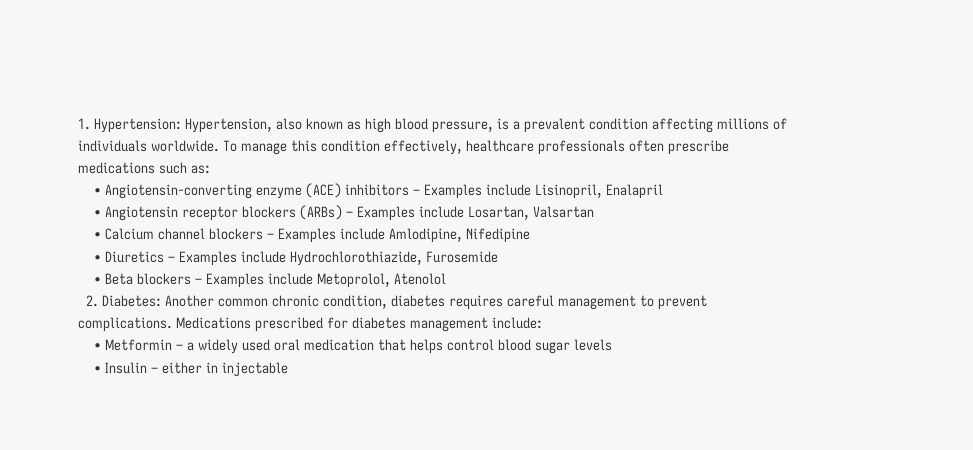1. Hypertension: Hypertension, also known as high blood pressure, is a prevalent condition affecting millions of individuals worldwide. To manage this condition effectively, healthcare professionals often prescribe medications such as:
    • Angiotensin-converting enzyme (ACE) inhibitors – Examples include Lisinopril, Enalapril
    • Angiotensin receptor blockers (ARBs) – Examples include Losartan, Valsartan
    • Calcium channel blockers – Examples include Amlodipine, Nifedipine
    • Diuretics – Examples include Hydrochlorothiazide, Furosemide
    • Beta blockers – Examples include Metoprolol, Atenolol
  2. Diabetes: Another common chronic condition, diabetes requires careful management to prevent complications. Medications prescribed for diabetes management include:
    • Metformin – a widely used oral medication that helps control blood sugar levels
    • Insulin – either in injectable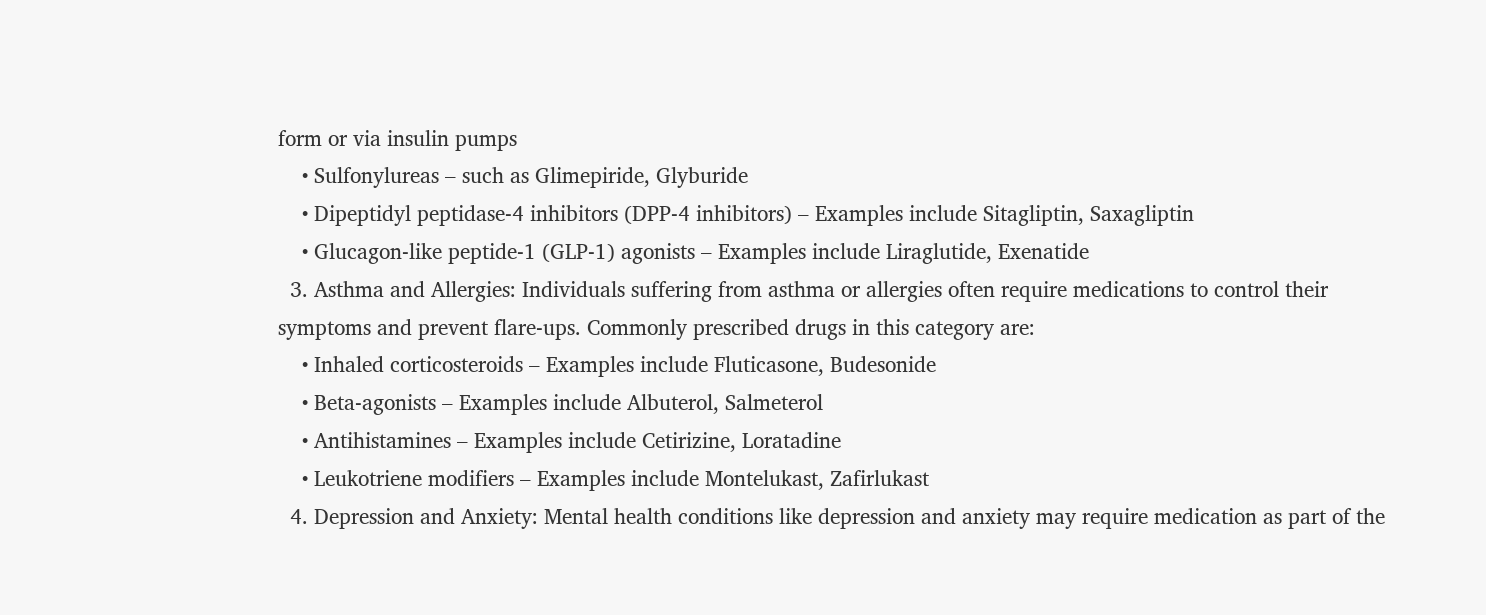form or via insulin pumps
    • Sulfonylureas – such as Glimepiride, Glyburide
    • Dipeptidyl peptidase-4 inhibitors (DPP-4 inhibitors) – Examples include Sitagliptin, Saxagliptin
    • Glucagon-like peptide-1 (GLP-1) agonists – Examples include Liraglutide, Exenatide
  3. Asthma and Allergies: Individuals suffering from asthma or allergies often require medications to control their symptoms and prevent flare-ups. Commonly prescribed drugs in this category are:
    • Inhaled corticosteroids – Examples include Fluticasone, Budesonide
    • Beta-agonists – Examples include Albuterol, Salmeterol
    • Antihistamines – Examples include Cetirizine, Loratadine
    • Leukotriene modifiers – Examples include Montelukast, Zafirlukast
  4. Depression and Anxiety: Mental health conditions like depression and anxiety may require medication as part of the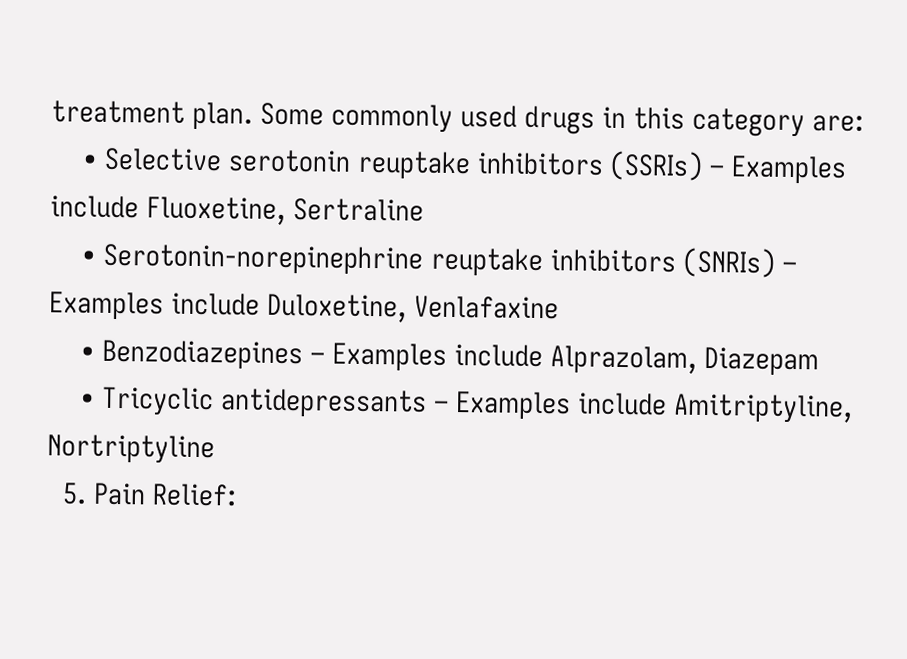treatment plan. Some commonly used drugs in this category are:
    • Selective serotonin reuptake inhibitors (SSRIs) – Examples include Fluoxetine, Sertraline
    • Serotonin-norepinephrine reuptake inhibitors (SNRIs) – Examples include Duloxetine, Venlafaxine
    • Benzodiazepines – Examples include Alprazolam, Diazepam
    • Tricyclic antidepressants – Examples include Amitriptyline, Nortriptyline
  5. Pain Relief: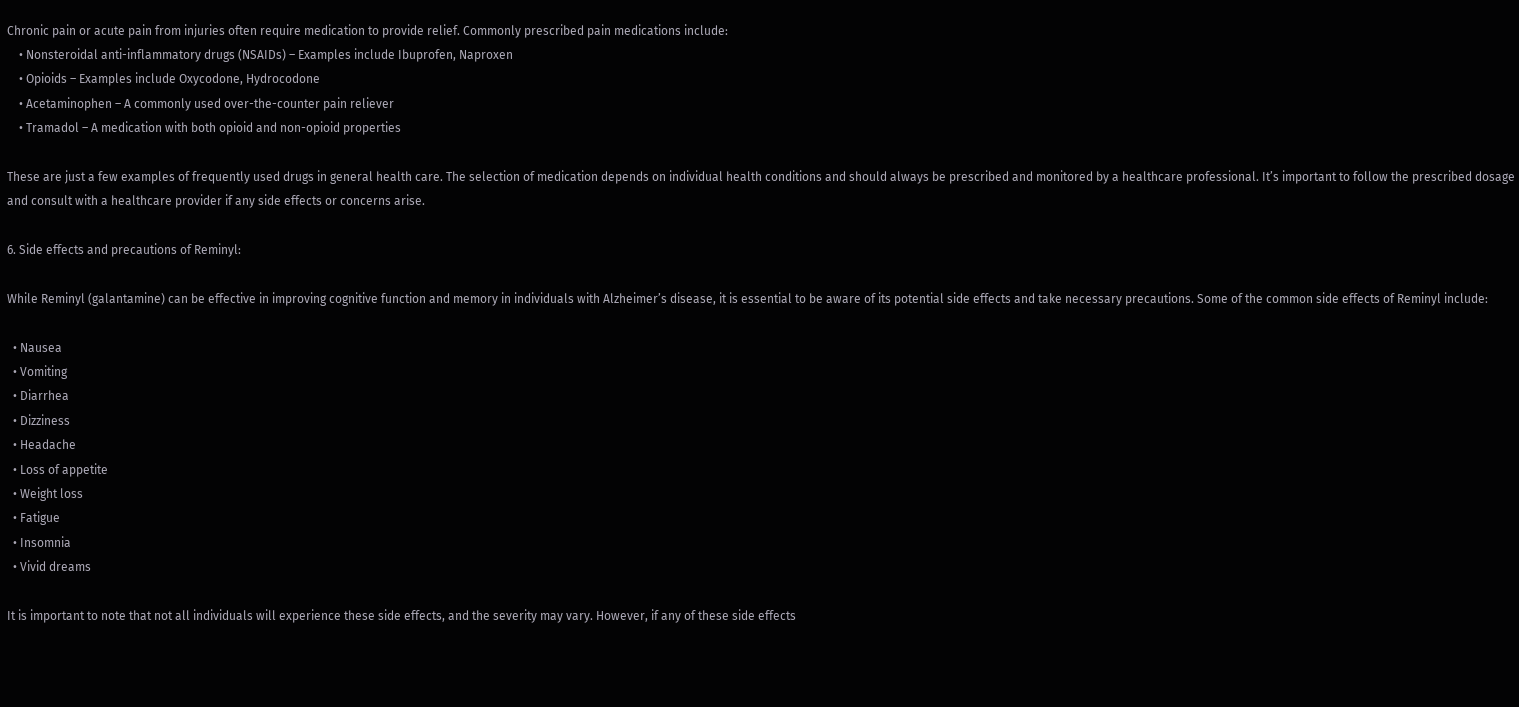Chronic pain or acute pain from injuries often require medication to provide relief. Commonly prescribed pain medications include:
    • Nonsteroidal anti-inflammatory drugs (NSAIDs) – Examples include Ibuprofen, Naproxen
    • Opioids – Examples include Oxycodone, Hydrocodone
    • Acetaminophen – A commonly used over-the-counter pain reliever
    • Tramadol – A medication with both opioid and non-opioid properties

These are just a few examples of frequently used drugs in general health care. The selection of medication depends on individual health conditions and should always be prescribed and monitored by a healthcare professional. It’s important to follow the prescribed dosage and consult with a healthcare provider if any side effects or concerns arise.

6. Side effects and precautions of Reminyl:

While Reminyl (galantamine) can be effective in improving cognitive function and memory in individuals with Alzheimer’s disease, it is essential to be aware of its potential side effects and take necessary precautions. Some of the common side effects of Reminyl include:

  • Nausea
  • Vomiting
  • Diarrhea
  • Dizziness
  • Headache
  • Loss of appetite
  • Weight loss
  • Fatigue
  • Insomnia
  • Vivid dreams

It is important to note that not all individuals will experience these side effects, and the severity may vary. However, if any of these side effects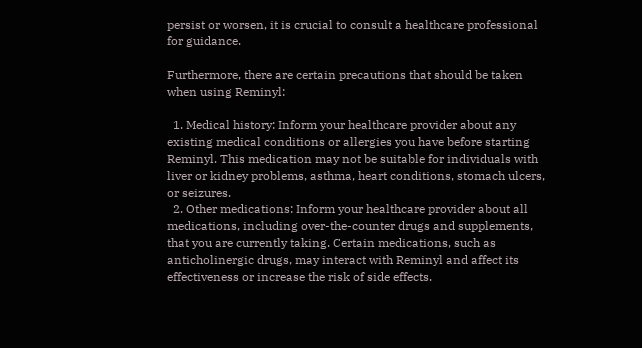persist or worsen, it is crucial to consult a healthcare professional for guidance.

Furthermore, there are certain precautions that should be taken when using Reminyl:

  1. Medical history: Inform your healthcare provider about any existing medical conditions or allergies you have before starting Reminyl. This medication may not be suitable for individuals with liver or kidney problems, asthma, heart conditions, stomach ulcers, or seizures.
  2. Other medications: Inform your healthcare provider about all medications, including over-the-counter drugs and supplements, that you are currently taking. Certain medications, such as anticholinergic drugs, may interact with Reminyl and affect its effectiveness or increase the risk of side effects.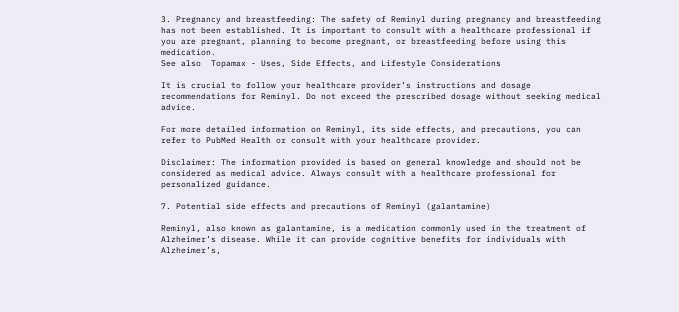3. Pregnancy and breastfeeding: The safety of Reminyl during pregnancy and breastfeeding has not been established. It is important to consult with a healthcare professional if you are pregnant, planning to become pregnant, or breastfeeding before using this medication.
See also  Topamax - Uses, Side Effects, and Lifestyle Considerations

It is crucial to follow your healthcare provider’s instructions and dosage recommendations for Reminyl. Do not exceed the prescribed dosage without seeking medical advice.

For more detailed information on Reminyl, its side effects, and precautions, you can refer to PubMed Health or consult with your healthcare provider.

Disclaimer: The information provided is based on general knowledge and should not be considered as medical advice. Always consult with a healthcare professional for personalized guidance.

7. Potential side effects and precautions of Reminyl (galantamine)

Reminyl, also known as galantamine, is a medication commonly used in the treatment of Alzheimer’s disease. While it can provide cognitive benefits for individuals with Alzheimer’s,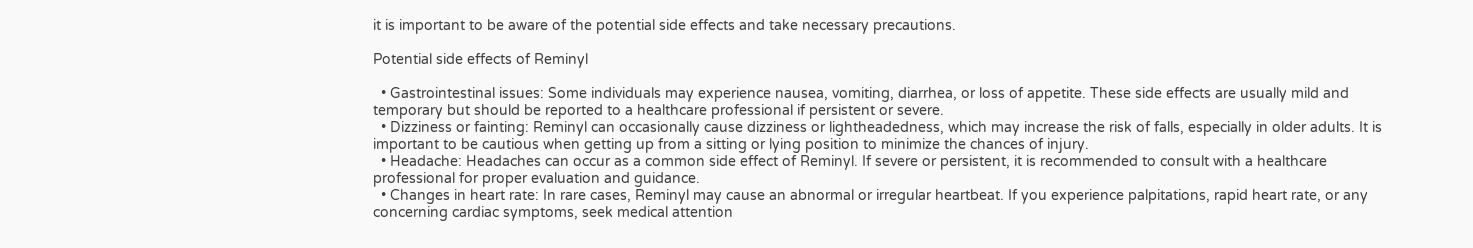it is important to be aware of the potential side effects and take necessary precautions.

Potential side effects of Reminyl

  • Gastrointestinal issues: Some individuals may experience nausea, vomiting, diarrhea, or loss of appetite. These side effects are usually mild and temporary but should be reported to a healthcare professional if persistent or severe.
  • Dizziness or fainting: Reminyl can occasionally cause dizziness or lightheadedness, which may increase the risk of falls, especially in older adults. It is important to be cautious when getting up from a sitting or lying position to minimize the chances of injury.
  • Headache: Headaches can occur as a common side effect of Reminyl. If severe or persistent, it is recommended to consult with a healthcare professional for proper evaluation and guidance.
  • Changes in heart rate: In rare cases, Reminyl may cause an abnormal or irregular heartbeat. If you experience palpitations, rapid heart rate, or any concerning cardiac symptoms, seek medical attention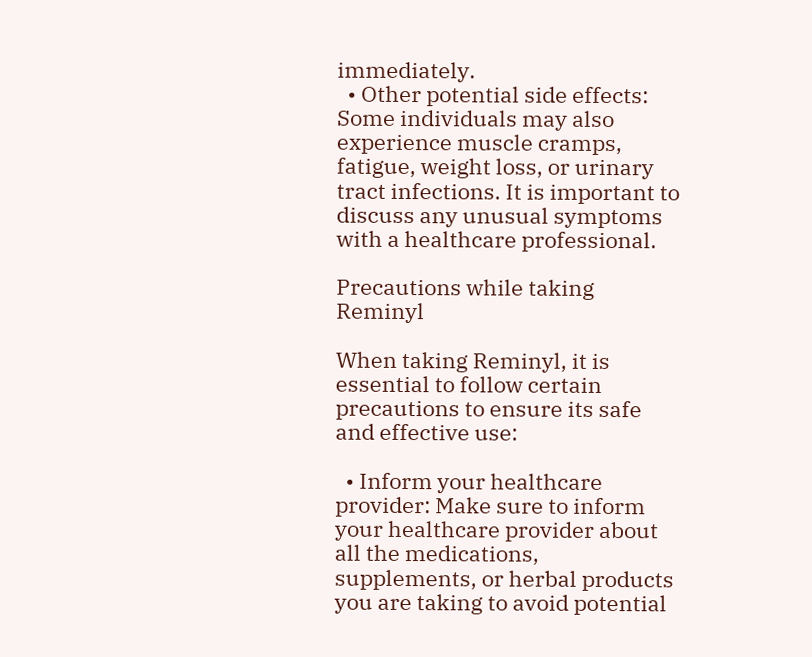immediately.
  • Other potential side effects: Some individuals may also experience muscle cramps, fatigue, weight loss, or urinary tract infections. It is important to discuss any unusual symptoms with a healthcare professional.

Precautions while taking Reminyl

When taking Reminyl, it is essential to follow certain precautions to ensure its safe and effective use:

  • Inform your healthcare provider: Make sure to inform your healthcare provider about all the medications, supplements, or herbal products you are taking to avoid potential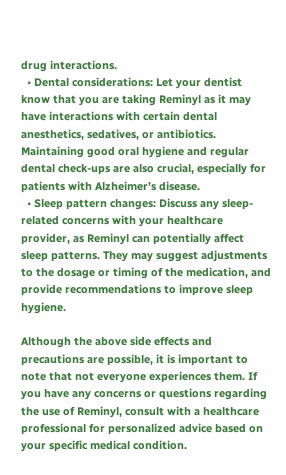drug interactions.
  • Dental considerations: Let your dentist know that you are taking Reminyl as it may have interactions with certain dental anesthetics, sedatives, or antibiotics. Maintaining good oral hygiene and regular dental check-ups are also crucial, especially for patients with Alzheimer’s disease.
  • Sleep pattern changes: Discuss any sleep-related concerns with your healthcare provider, as Reminyl can potentially affect sleep patterns. They may suggest adjustments to the dosage or timing of the medication, and provide recommendations to improve sleep hygiene.

Although the above side effects and precautions are possible, it is important to note that not everyone experiences them. If you have any concerns or questions regarding the use of Reminyl, consult with a healthcare professional for personalized advice based on your specific medical condition.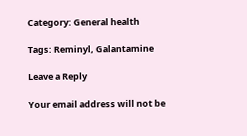Category: General health

Tags: Reminyl, Galantamine

Leave a Reply

Your email address will not be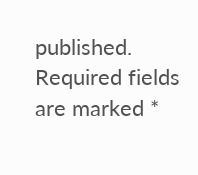published. Required fields are marked *